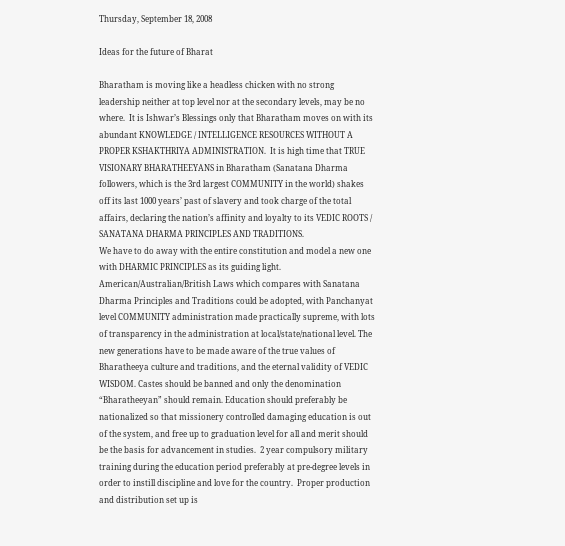Thursday, September 18, 2008

Ideas for the future of Bharat

Bharatham is moving like a headless chicken with no strong leadership neither at top level nor at the secondary levels, may be no where.  It is Ishwar’s Blessings only that Bharatham moves on with its abundant KNOWLEDGE / INTELLIGENCE RESOURCES WITHOUT A PROPER KSHAKTHRIYA ADMINISTRATION.  It is high time that TRUE VISIONARY BHARATHEEYANS in Bharatham (Sanatana Dharma followers, which is the 3rd largest COMMUNITY in the world) shakes off its last 1000 years’ past of slavery and took charge of the total affairs, declaring the nation’s affinity and loyalty to its VEDIC ROOTS / SANATANA DHARMA PRINCIPLES AND TRADITIONS.
We have to do away with the entire constitution and model a new one with DHARMIC PRINCIPLES as its guiding light.  American/Australian/British Laws which compares with Sanatana Dharma Principles and Traditions could be adopted, with Panchanyat level COMMUNITY administration made practically supreme, with lots of transparency in the administration at local/state/national level. The new generations have to be made aware of the true values of Bharatheeya culture and traditions, and the eternal validity of VEDIC WISDOM. Castes should be banned and only the denomination “Bharatheeyan” should remain. Education should preferably be nationalized so that missionery controlled damaging education is out of the system, and free up to graduation level for all and merit should be the basis for advancement in studies.  2 year compulsory military training during the education period preferably at pre-degree levels in order to instill discipline and love for the country.  Proper production and distribution set up is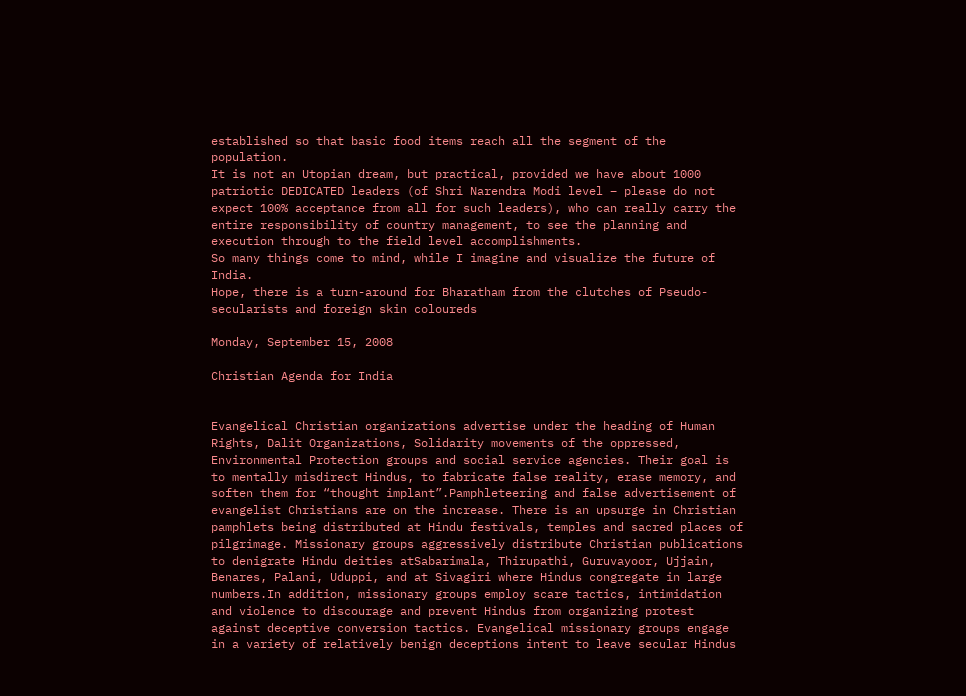established so that basic food items reach all the segment of the population.
It is not an Utopian dream, but practical, provided we have about 1000 patriotic DEDICATED leaders (of Shri Narendra Modi level – please do not expect 100% acceptance from all for such leaders), who can really carry the entire responsibility of country management, to see the planning and execution through to the field level accomplishments.
So many things come to mind, while I imagine and visualize the future of India.
Hope, there is a turn-around for Bharatham from the clutches of Pseudo-secularists and foreign skin coloureds

Monday, September 15, 2008

Christian Agenda for India


Evangelical Christian organizations advertise under the heading of Human Rights, Dalit Organizations, Solidarity movements of the oppressed, Environmental Protection groups and social service agencies. Their goal is to mentally misdirect Hindus, to fabricate false reality, erase memory, and soften them for “thought implant”.Pamphleteering and false advertisement of evangelist Christians are on the increase. There is an upsurge in Christian pamphlets being distributed at Hindu festivals, temples and sacred places of pilgrimage. Missionary groups aggressively distribute Christian publications to denigrate Hindu deities atSabarimala, Thirupathi, Guruvayoor, Ujjain, Benares, Palani, Uduppi, and at Sivagiri where Hindus congregate in large numbers.In addition, missionary groups employ scare tactics, intimidation and violence to discourage and prevent Hindus from organizing protest against deceptive conversion tactics. Evangelical missionary groups engage in a variety of relatively benign deceptions intent to leave secular Hindus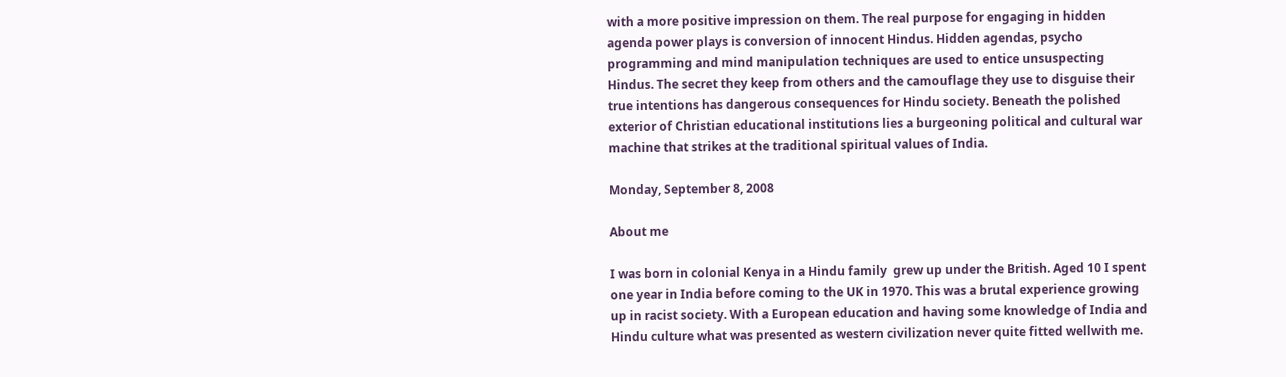with a more positive impression on them. The real purpose for engaging in hidden agenda power plays is conversion of innocent Hindus. Hidden agendas, psycho programming and mind manipulation techniques are used to entice unsuspecting Hindus. The secret they keep from others and the camouflage they use to disguise their true intentions has dangerous consequences for Hindu society. Beneath the polished exterior of Christian educational institutions lies a burgeoning political and cultural war machine that strikes at the traditional spiritual values of India.

Monday, September 8, 2008

About me

I was born in colonial Kenya in a Hindu family  grew up under the British. Aged 10 I spent  one year in India before coming to the UK in 1970. This was a brutal experience growing up in racist society. With a European education and having some knowledge of India and Hindu culture what was presented as western civilization never quite fitted wellwith me.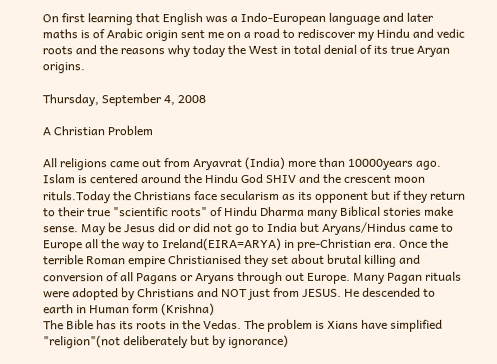On first learning that English was a Indo-European language and later maths is of Arabic origin sent me on a road to rediscover my Hindu and vedic roots and the reasons why today the West in total denial of its true Aryan origins.

Thursday, September 4, 2008

A Christian Problem

All religions came out from Aryavrat (India) more than 10000years ago. Islam is centered around the Hindu God SHIV and the crescent moon rituls.Today the Christians face secularism as its opponent but if they return to their true "scientific roots" of Hindu Dharma many Biblical stories make sense. May be Jesus did or did not go to India but Aryans/Hindus came to Europe all the way to Ireland(EIRA=ARYA) in pre-Christian era. Once the terrible Roman empire Christianised they set about brutal killing and conversion of all Pagans or Aryans through out Europe. Many Pagan rituals were adopted by Christians and NOT just from JESUS. He descended to earth in Human form (Krishna)
The Bible has its roots in the Vedas. The problem is Xians have simplified "religion"(not deliberately but by ignorance)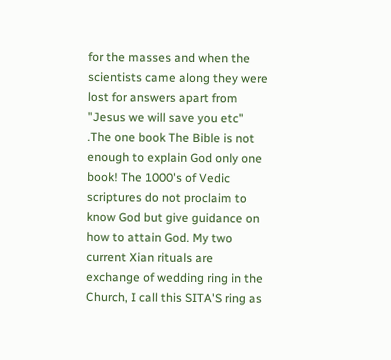for the masses and when the scientists came along they were lost for answers apart from "Jesus we will save you etc" .The one book The Bible is not enough to explain God only one book! The 1000's of Vedic scriptures do not proclaim to know God but give guidance on how to attain God. My two current Xian rituals are exchange of wedding ring in the Church, I call this SITA'S ring as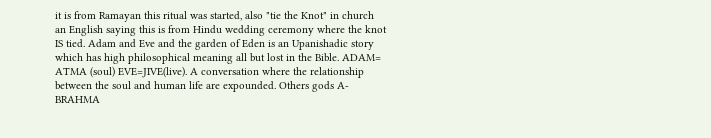it is from Ramayan this ritual was started, also "tie the Knot" in church an English saying this is from Hindu wedding ceremony where the knot IS tied. Adam and Eve and the garden of Eden is an Upanishadic story which has high philosophical meaning all but lost in the Bible. ADAM= ATMA (soul) EVE=JIVE(live). A conversation where the relationship between the soul and human life are expounded. Others gods A-BRAHMA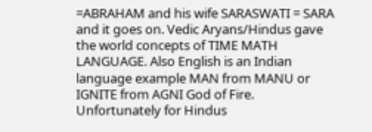=ABRAHAM and his wife SARASWATI = SARA and it goes on. Vedic Aryans/Hindus gave the world concepts of TIME MATH LANGUAGE. Also English is an Indian language example MAN from MANU or IGNITE from AGNI God of Fire. Unfortunately for Hindus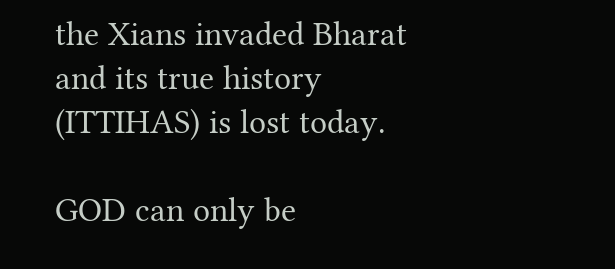the Xians invaded Bharat and its true history (ITTIHAS) is lost today.

GOD can only be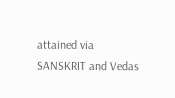attained via SANSKRIT and Vedas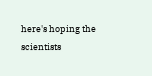here's hoping the scientists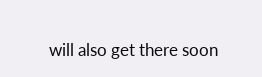will also get there soon